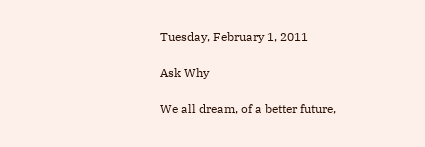Tuesday, February 1, 2011

Ask Why

We all dream, of a better future,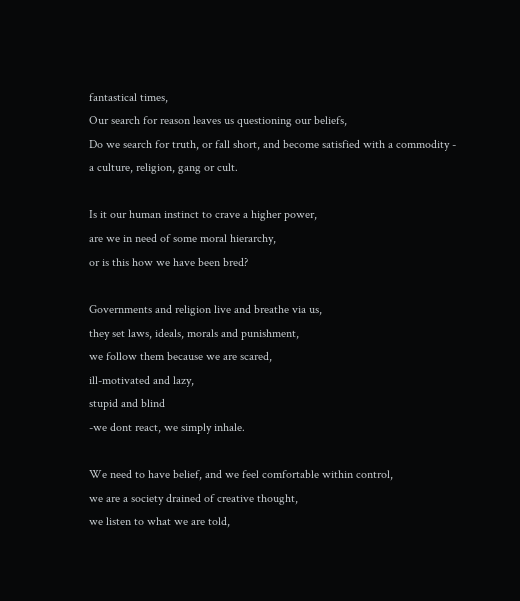fantastical times,
Our search for reason leaves us questioning our beliefs,
Do we search for truth, or fall short, and become satisfied with a commodity -
a culture, religion, gang or cult.

Is it our human instinct to crave a higher power,
are we in need of some moral hierarchy,
or is this how we have been bred?

Governments and religion live and breathe via us,
they set laws, ideals, morals and punishment,
we follow them because we are scared,
ill-motivated and lazy,
stupid and blind
-we dont react, we simply inhale.

We need to have belief, and we feel comfortable within control,
we are a society drained of creative thought,
we listen to what we are told,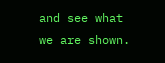and see what we are shown.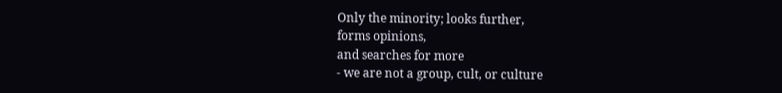Only the minority; looks further,
forms opinions,
and searches for more
- we are not a group, cult, or culture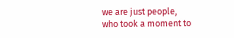we are just people,
who took a moment to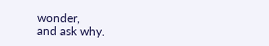wonder,
and ask why.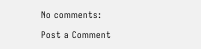No comments:

Post a Comment